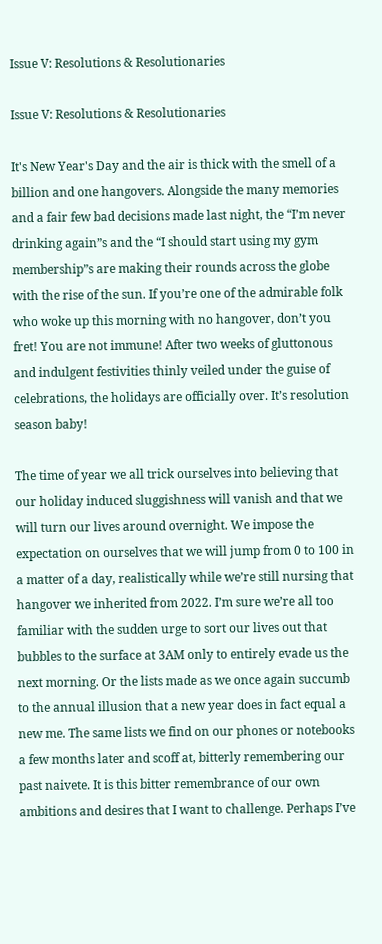Issue V: Resolutions & Resolutionaries

Issue V: Resolutions & Resolutionaries

It's New Year's Day and the air is thick with the smell of a billion and one hangovers. Alongside the many memories and a fair few bad decisions made last night, the “I’m never drinking again”s and the “I should start using my gym membership”s are making their rounds across the globe with the rise of the sun. If you’re one of the admirable folk who woke up this morning with no hangover, don’t you fret! You are not immune! After two weeks of gluttonous and indulgent festivities thinly veiled under the guise of celebrations, the holidays are officially over. It’s resolution season baby!

The time of year we all trick ourselves into believing that our holiday induced sluggishness will vanish and that we will turn our lives around overnight. We impose the expectation on ourselves that we will jump from 0 to 100 in a matter of a day, realistically while we’re still nursing that hangover we inherited from 2022. I’m sure we’re all too familiar with the sudden urge to sort our lives out that bubbles to the surface at 3AM only to entirely evade us the next morning. Or the lists made as we once again succumb to the annual illusion that a new year does in fact equal a new me. The same lists we find on our phones or notebooks a few months later and scoff at, bitterly remembering our past naivete. It is this bitter remembrance of our own ambitions and desires that I want to challenge. Perhaps I’ve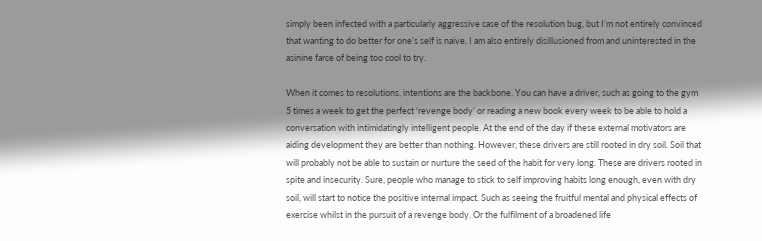simply been infected with a particularly aggressive case of the resolution bug, but I’m not entirely convinced that wanting to do better for one’s self is naive. I am also entirely disillusioned from and uninterested in the asinine farce of being too cool to try.

When it comes to resolutions, intentions are the backbone. You can have a driver, such as going to the gym 5 times a week to get the perfect ‘revenge body’ or reading a new book every week to be able to hold a conversation with intimidatingly intelligent people. At the end of the day if these external motivators are aiding development they are better than nothing. However, these drivers are still rooted in dry soil. Soil that will probably not be able to sustain or nurture the seed of the habit for very long. These are drivers rooted in spite and insecurity. Sure, people who manage to stick to self improving habits long enough, even with dry soil, will start to notice the positive internal impact. Such as seeing the fruitful mental and physical effects of exercise whilst in the pursuit of a revenge body. Or the fulfilment of a broadened life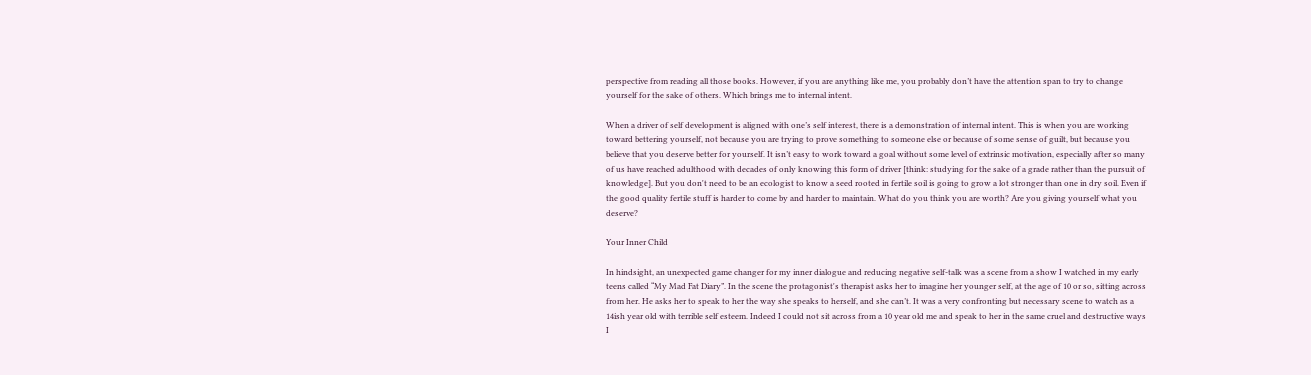perspective from reading all those books. However, if you are anything like me, you probably don’t have the attention span to try to change yourself for the sake of others. Which brings me to internal intent.

When a driver of self development is aligned with one’s self interest, there is a demonstration of internal intent. This is when you are working toward bettering yourself, not because you are trying to prove something to someone else or because of some sense of guilt, but because you believe that you deserve better for yourself. It isn’t easy to work toward a goal without some level of extrinsic motivation, especially after so many of us have reached adulthood with decades of only knowing this form of driver [think: studying for the sake of a grade rather than the pursuit of knowledge]. But you don't need to be an ecologist to know a seed rooted in fertile soil is going to grow a lot stronger than one in dry soil. Even if the good quality fertile stuff is harder to come by and harder to maintain. What do you think you are worth? Are you giving yourself what you deserve?

Your Inner Child

In hindsight, an unexpected game changer for my inner dialogue and reducing negative self-talk was a scene from a show I watched in my early teens called “My Mad Fat Diary”. In the scene the protagonist's therapist asks her to imagine her younger self, at the age of 10 or so, sitting across from her. He asks her to speak to her the way she speaks to herself, and she can’t. It was a very confronting but necessary scene to watch as a 14ish year old with terrible self esteem. Indeed I could not sit across from a 10 year old me and speak to her in the same cruel and destructive ways I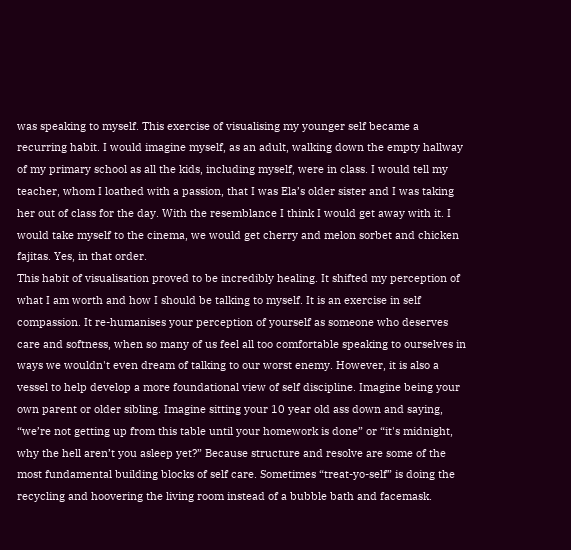was speaking to myself. This exercise of visualising my younger self became a recurring habit. I would imagine myself, as an adult, walking down the empty hallway of my primary school as all the kids, including myself, were in class. I would tell my teacher, whom I loathed with a passion, that I was Ela’s older sister and I was taking her out of class for the day. With the resemblance I think I would get away with it. I would take myself to the cinema, we would get cherry and melon sorbet and chicken fajitas. Yes, in that order.
This habit of visualisation proved to be incredibly healing. It shifted my perception of what I am worth and how I should be talking to myself. It is an exercise in self compassion. It re-humanises your perception of yourself as someone who deserves care and softness, when so many of us feel all too comfortable speaking to ourselves in ways we wouldn't even dream of talking to our worst enemy. However, it is also a vessel to help develop a more foundational view of self discipline. Imagine being your own parent or older sibling. Imagine sitting your 10 year old ass down and saying, “we’re not getting up from this table until your homework is done” or “it's midnight, why the hell aren’t you asleep yet?” Because structure and resolve are some of the most fundamental building blocks of self care. Sometimes “treat-yo-self” is doing the recycling and hoovering the living room instead of a bubble bath and facemask.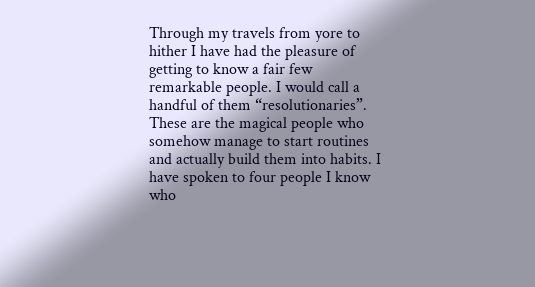Through my travels from yore to hither I have had the pleasure of getting to know a fair few remarkable people. I would call a handful of them “resolutionaries”. These are the magical people who somehow manage to start routines and actually build them into habits. I have spoken to four people I know who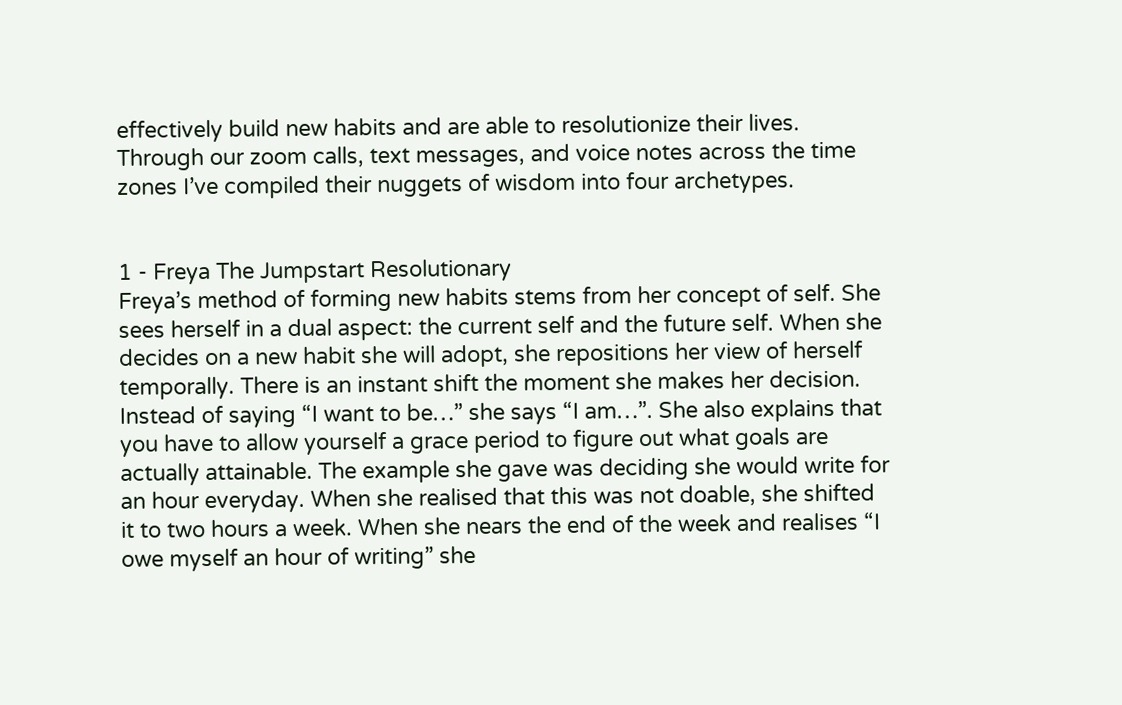effectively build new habits and are able to resolutionize their lives. Through our zoom calls, text messages, and voice notes across the time zones I’ve compiled their nuggets of wisdom into four archetypes.


1 - Freya The Jumpstart Resolutionary
Freya’s method of forming new habits stems from her concept of self. She sees herself in a dual aspect: the current self and the future self. When she decides on a new habit she will adopt, she repositions her view of herself temporally. There is an instant shift the moment she makes her decision. Instead of saying “I want to be…” she says “I am…”. She also explains that you have to allow yourself a grace period to figure out what goals are actually attainable. The example she gave was deciding she would write for an hour everyday. When she realised that this was not doable, she shifted it to two hours a week. When she nears the end of the week and realises “I owe myself an hour of writing” she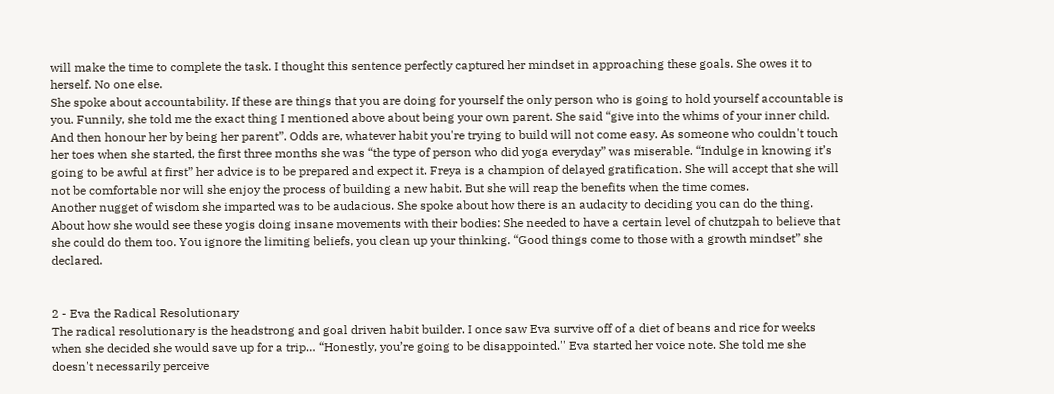will make the time to complete the task. I thought this sentence perfectly captured her mindset in approaching these goals. She owes it to herself. No one else.
She spoke about accountability. If these are things that you are doing for yourself the only person who is going to hold yourself accountable is you. Funnily, she told me the exact thing I mentioned above about being your own parent. She said “give into the whims of your inner child. And then honour her by being her parent”. Odds are, whatever habit you're trying to build will not come easy. As someone who couldn't touch her toes when she started, the first three months she was “the type of person who did yoga everyday” was miserable. “Indulge in knowing it’s going to be awful at first” her advice is to be prepared and expect it. Freya is a champion of delayed gratification. She will accept that she will not be comfortable nor will she enjoy the process of building a new habit. But she will reap the benefits when the time comes.
Another nugget of wisdom she imparted was to be audacious. She spoke about how there is an audacity to deciding you can do the thing. About how she would see these yogis doing insane movements with their bodies: She needed to have a certain level of chutzpah to believe that she could do them too. You ignore the limiting beliefs, you clean up your thinking. “Good things come to those with a growth mindset” she declared.


2 - Eva the Radical Resolutionary
The radical resolutionary is the headstrong and goal driven habit builder. I once saw Eva survive off of a diet of beans and rice for weeks when she decided she would save up for a trip… “Honestly, you’re going to be disappointed.'' Eva started her voice note. She told me she doesn't necessarily perceive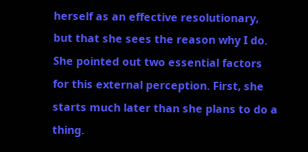herself as an effective resolutionary, but that she sees the reason why I do. She pointed out two essential factors for this external perception. First, she starts much later than she plans to do a thing.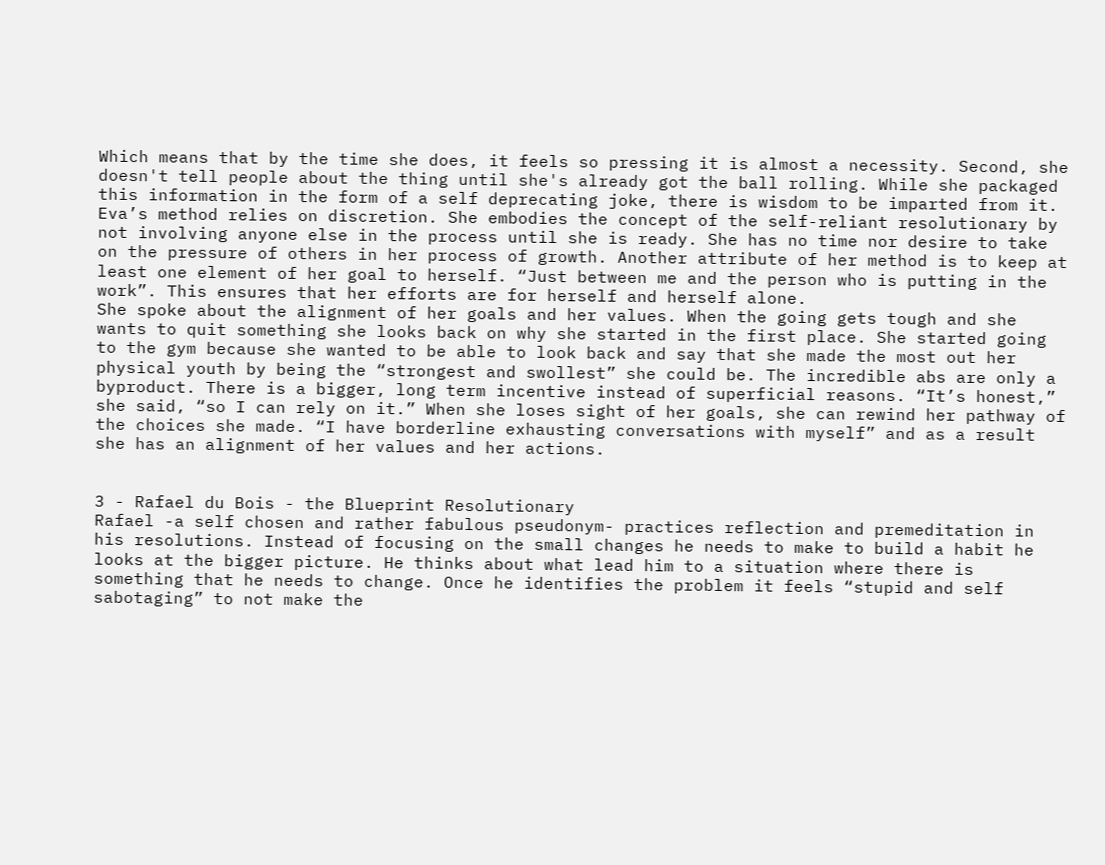Which means that by the time she does, it feels so pressing it is almost a necessity. Second, she doesn't tell people about the thing until she's already got the ball rolling. While she packaged this information in the form of a self deprecating joke, there is wisdom to be imparted from it. Eva’s method relies on discretion. She embodies the concept of the self-reliant resolutionary by not involving anyone else in the process until she is ready. She has no time nor desire to take on the pressure of others in her process of growth. Another attribute of her method is to keep at least one element of her goal to herself. “Just between me and the person who is putting in the work”. This ensures that her efforts are for herself and herself alone.
She spoke about the alignment of her goals and her values. When the going gets tough and she wants to quit something she looks back on why she started in the first place. She started going to the gym because she wanted to be able to look back and say that she made the most out her physical youth by being the “strongest and swollest” she could be. The incredible abs are only a byproduct. There is a bigger, long term incentive instead of superficial reasons. “It’s honest,” she said, “so I can rely on it.” When she loses sight of her goals, she can rewind her pathway of the choices she made. “I have borderline exhausting conversations with myself” and as a result she has an alignment of her values and her actions.


3 - Rafael du Bois - the Blueprint Resolutionary
Rafael -a self chosen and rather fabulous pseudonym- practices reflection and premeditation in his resolutions. Instead of focusing on the small changes he needs to make to build a habit he looks at the bigger picture. He thinks about what lead him to a situation where there is something that he needs to change. Once he identifies the problem it feels “stupid and self sabotaging” to not make the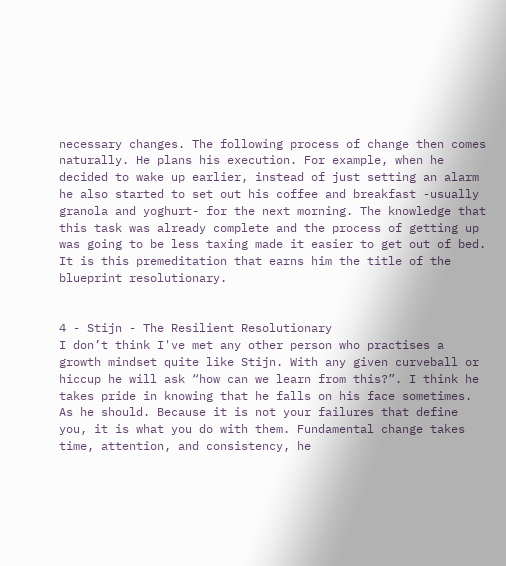necessary changes. The following process of change then comes naturally. He plans his execution. For example, when he decided to wake up earlier, instead of just setting an alarm he also started to set out his coffee and breakfast -usually granola and yoghurt- for the next morning. The knowledge that this task was already complete and the process of getting up was going to be less taxing made it easier to get out of bed. It is this premeditation that earns him the title of the blueprint resolutionary.


4 - Stijn - The Resilient Resolutionary
I don’t think I've met any other person who practises a growth mindset quite like Stijn. With any given curveball or hiccup he will ask “how can we learn from this?”. I think he takes pride in knowing that he falls on his face sometimes. As he should. Because it is not your failures that define you, it is what you do with them. Fundamental change takes time, attention, and consistency, he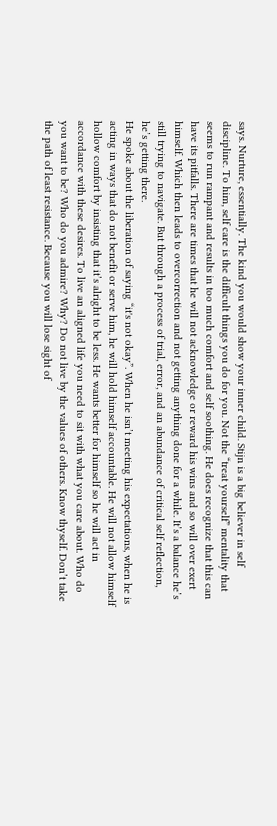says. Nurture, essentially. The kind you would show your inner child. Stijn is a big believer in self discipline. To him, self care is the difficult things you do for you. Not the “treat yourself” mentality that seems to run rampant and results in too much comfort and self soothing. He does recognize that this can have its pitfalls. There are times that he will not acknowledge or reward his wins and so will over exert himself. Which then leads to overcorrection and not getting anything done for a while. It’s a balance he’s still trying to navigate. But through a process of trial, error, and an abundance of critical self reflection, he’s getting there.
He spoke about the liberation of saying “it's not okay”. When he isn’t meeting his expectations, when he is acting in ways that do not benefit or serve him, he will hold himself accountable. He will not allow himself hollow comfort by insisting that it’s alright to be less. He wants better for himself so he will act in accordance with these desires. To live an aligned life you need to sit with what you care about. Who do you want to be? Who do you admire? Why? Do not live by the values of others. Know thyself. Don’t take the path of least resistance. Because you will lose sight of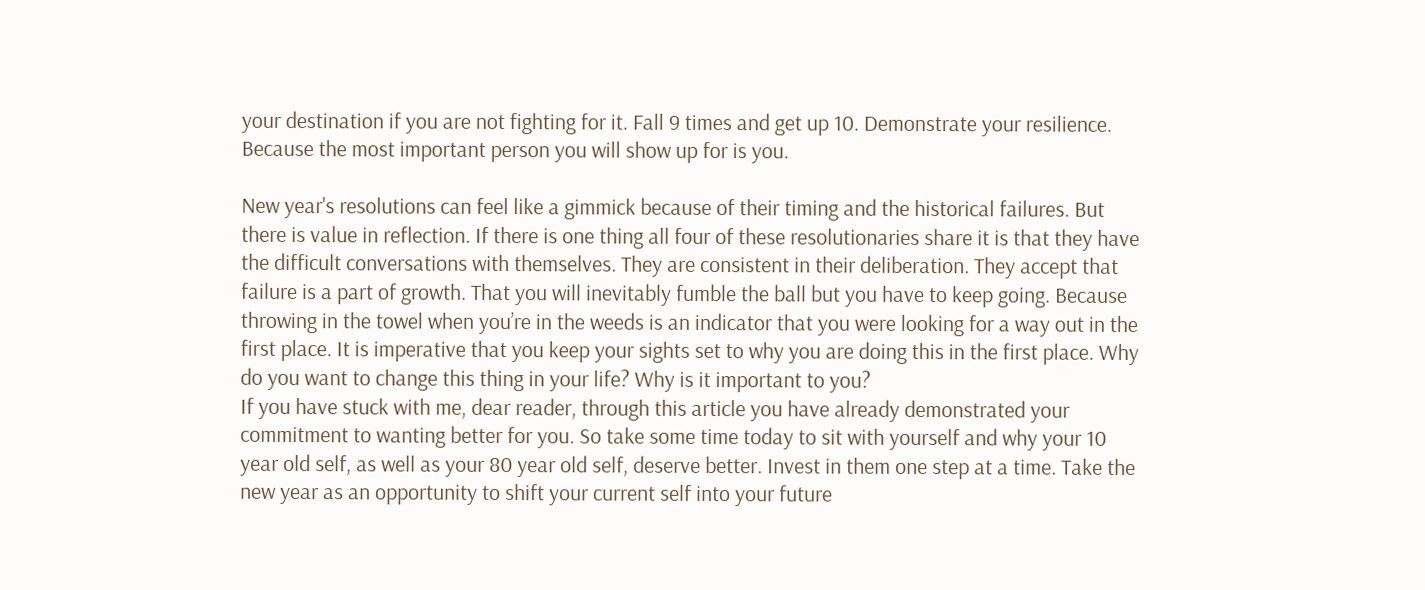your destination if you are not fighting for it. Fall 9 times and get up 10. Demonstrate your resilience. Because the most important person you will show up for is you.

New year's resolutions can feel like a gimmick because of their timing and the historical failures. But there is value in reflection. If there is one thing all four of these resolutionaries share it is that they have the difficult conversations with themselves. They are consistent in their deliberation. They accept that failure is a part of growth. That you will inevitably fumble the ball but you have to keep going. Because throwing in the towel when you’re in the weeds is an indicator that you were looking for a way out in the first place. It is imperative that you keep your sights set to why you are doing this in the first place. Why do you want to change this thing in your life? Why is it important to you?
If you have stuck with me, dear reader, through this article you have already demonstrated your commitment to wanting better for you. So take some time today to sit with yourself and why your 10 year old self, as well as your 80 year old self, deserve better. Invest in them one step at a time. Take the new year as an opportunity to shift your current self into your future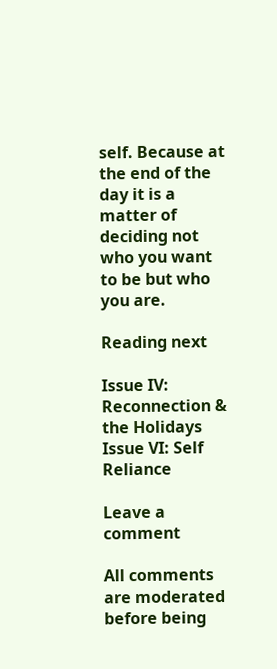self. Because at the end of the day it is a matter of deciding not who you want to be but who you are.

Reading next

Issue IV: Reconnection & the Holidays
Issue VI: Self Reliance

Leave a comment

All comments are moderated before being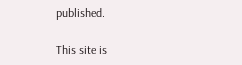published.

This site is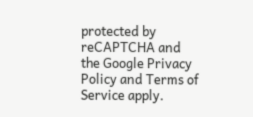protected by reCAPTCHA and the Google Privacy Policy and Terms of Service apply.